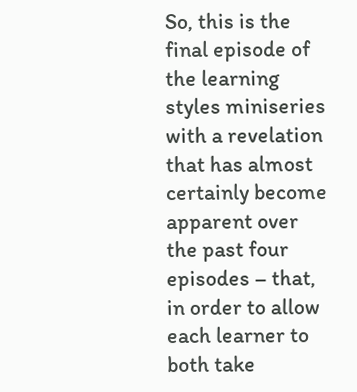So, this is the final episode of the learning styles miniseries with a revelation that has almost certainly become apparent over the past four episodes – that, in order to allow each learner to both take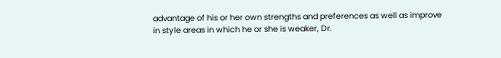advantage of his or her own strengths and preferences as well as improve in style areas in which he or she is weaker, Dr.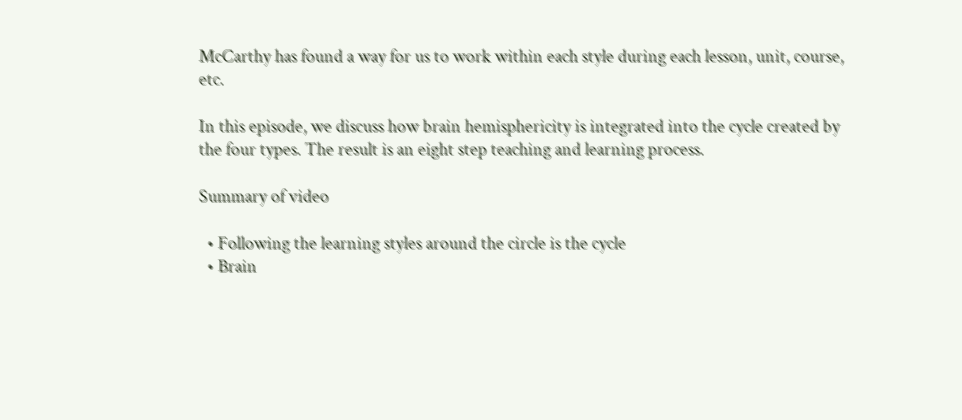McCarthy has found a way for us to work within each style during each lesson, unit, course, etc.

In this episode, we discuss how brain hemisphericity is integrated into the cycle created by the four types. The result is an eight step teaching and learning process.

Summary of video

  • Following the learning styles around the circle is the cycle
  • Brain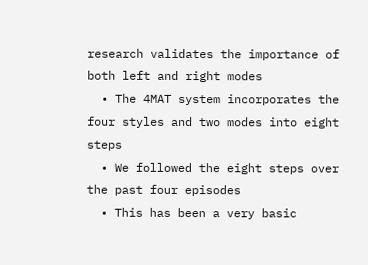research validates the importance of both left and right modes
  • The 4MAT system incorporates the four styles and two modes into eight steps
  • We followed the eight steps over the past four episodes
  • This has been a very basic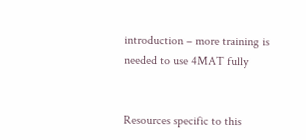introduction – more training is needed to use 4MAT fully


Resources specific to this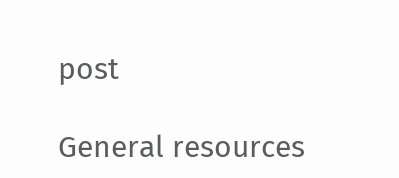post

General resources